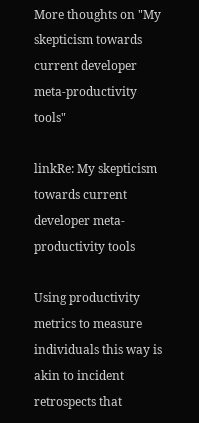More thoughts on "My skepticism towards current developer meta-productivity tools"

linkRe: My skepticism towards current developer meta-productivity tools

Using productivity metrics to measure individuals this way is akin to incident retrospects that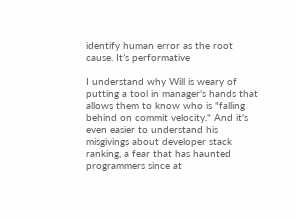identify human error as the root cause. It’s performative

I understand why Will is weary of putting a tool in manager's hands that allows them to know who is "falling behind on commit velocity." And it's even easier to understand his misgivings about developer stack ranking, a fear that has haunted programmers since at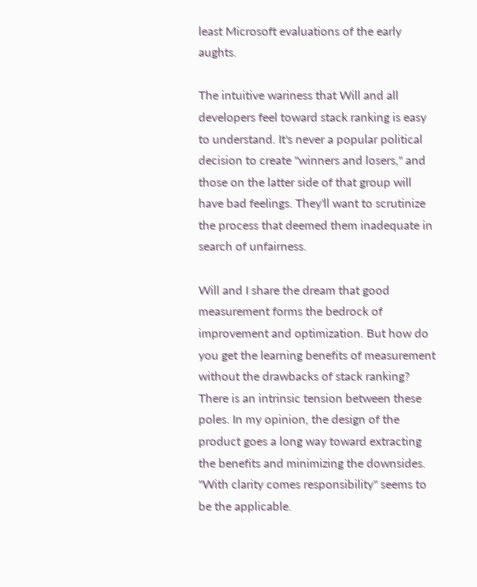least Microsoft evaluations of the early aughts.

The intuitive wariness that Will and all developers feel toward stack ranking is easy to understand. It's never a popular political decision to create "winners and losers," and those on the latter side of that group will have bad feelings. They'll want to scrutinize the process that deemed them inadequate in search of unfairness.

Will and I share the dream that good measurement forms the bedrock of improvement and optimization. But how do you get the learning benefits of measurement without the drawbacks of stack ranking? There is an intrinsic tension between these poles. In my opinion, the design of the product goes a long way toward extracting the benefits and minimizing the downsides. "With clarity comes responsibility" seems to be the applicable.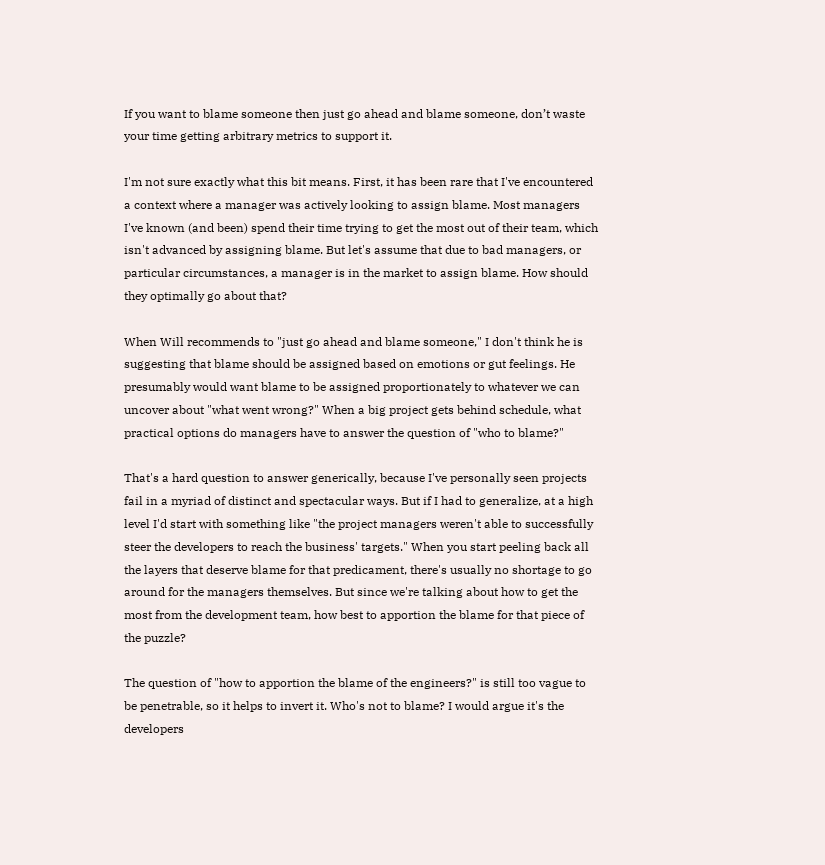If you want to blame someone then just go ahead and blame someone, don’t waste your time getting arbitrary metrics to support it.

I'm not sure exactly what this bit means. First, it has been rare that I've encountered a context where a manager was actively looking to assign blame. Most managers I've known (and been) spend their time trying to get the most out of their team, which isn't advanced by assigning blame. But let's assume that due to bad managers, or particular circumstances, a manager is in the market to assign blame. How should they optimally go about that?

When Will recommends to "just go ahead and blame someone," I don't think he is suggesting that blame should be assigned based on emotions or gut feelings. He presumably would want blame to be assigned proportionately to whatever we can uncover about "what went wrong?" When a big project gets behind schedule, what practical options do managers have to answer the question of "who to blame?"

That's a hard question to answer generically, because I've personally seen projects fail in a myriad of distinct and spectacular ways. But if I had to generalize, at a high level I'd start with something like "the project managers weren't able to successfully steer the developers to reach the business' targets." When you start peeling back all the layers that deserve blame for that predicament, there's usually no shortage to go around for the managers themselves. But since we're talking about how to get the most from the development team, how best to apportion the blame for that piece of the puzzle?

The question of "how to apportion the blame of the engineers?" is still too vague to be penetrable, so it helps to invert it. Who's not to blame? I would argue it's the developers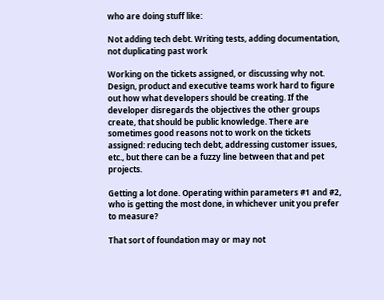who are doing stuff like:

Not adding tech debt. Writing tests, adding documentation, not duplicating past work

Working on the tickets assigned, or discussing why not. Design, product and executive teams work hard to figure out how what developers should be creating. If the developer disregards the objectives the other groups create, that should be public knowledge. There are sometimes good reasons not to work on the tickets assigned: reducing tech debt, addressing customer issues, etc., but there can be a fuzzy line between that and pet projects.

Getting a lot done. Operating within parameters #1 and #2, who is getting the most done, in whichever unit you prefer to measure?

That sort of foundation may or may not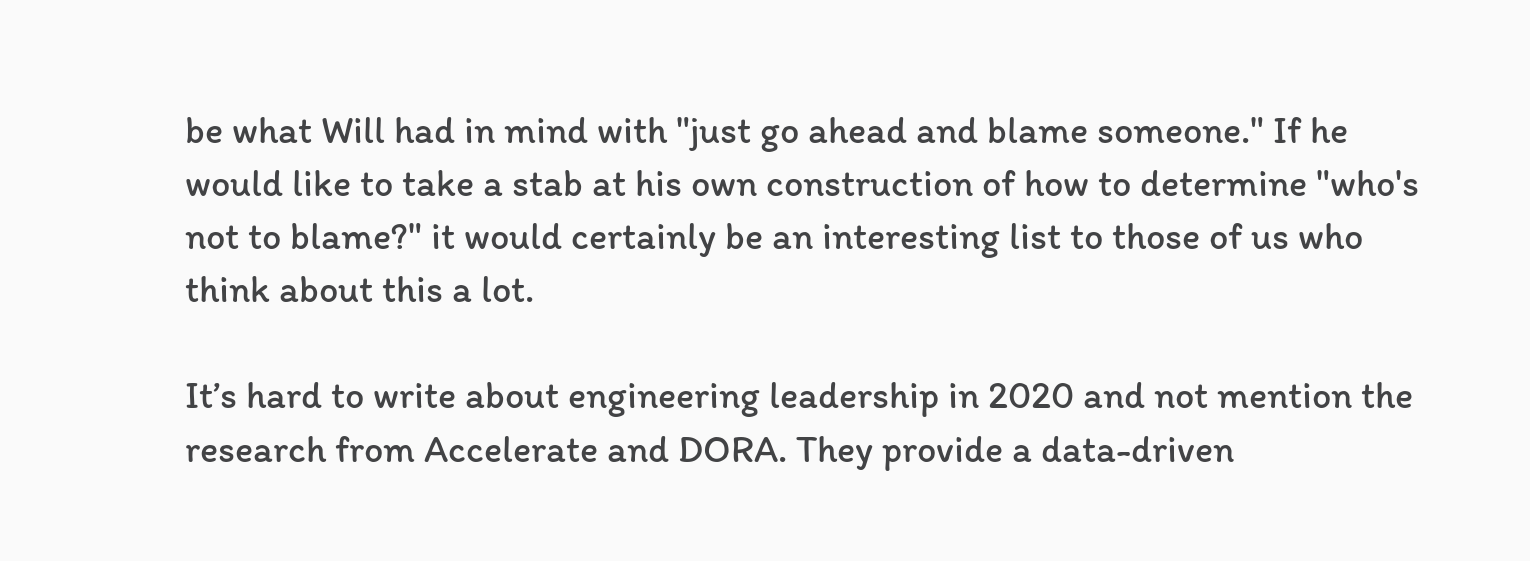be what Will had in mind with "just go ahead and blame someone." If he would like to take a stab at his own construction of how to determine "who's not to blame?" it would certainly be an interesting list to those of us who think about this a lot.

It’s hard to write about engineering leadership in 2020 and not mention the research from Accelerate and DORA. They provide a data-driven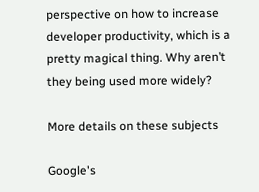perspective on how to increase developer productivity, which is a pretty magical thing. Why aren’t they being used more widely?

More details on these subjects

Google's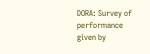DORA: Survey of performance given by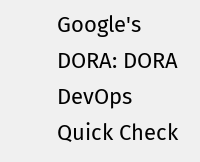Google's DORA: DORA DevOps Quick Check